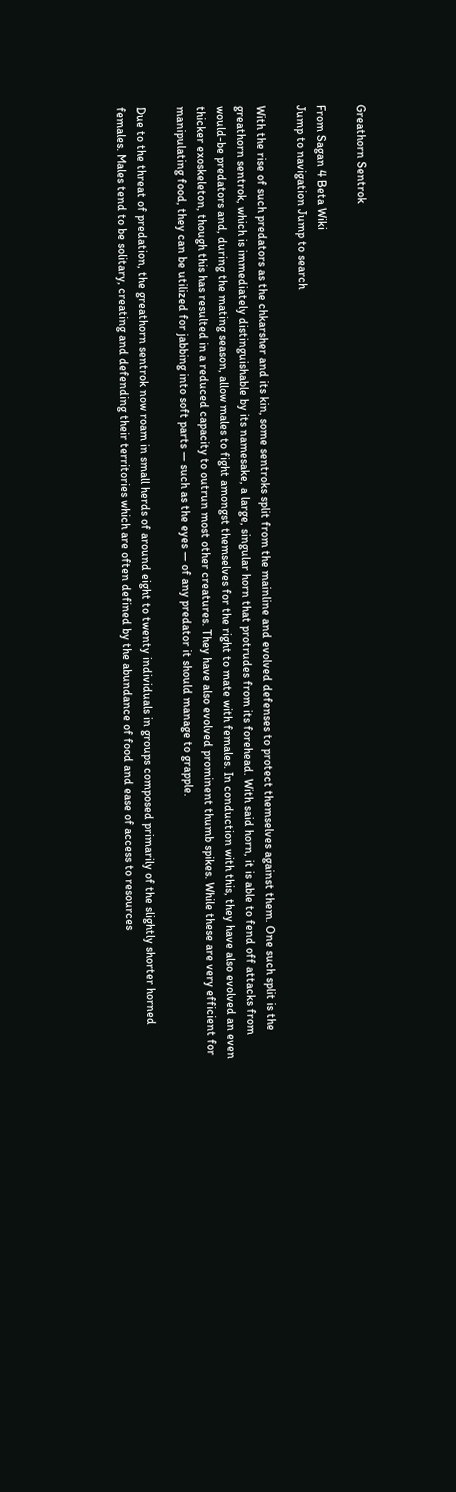Greathorn Sentrok

From Sagan 4 Beta Wiki
Jump to navigation Jump to search

With the rise of such predators as the chkarsher and its kin, some sentroks split from the mainline and evolved defenses to protect themselves against them. One such split is the greathorn sentrok, which is immediately distinguishable by its namesake, a large, singular horn that protrudes from its forehead. With said horn, it is able to fend off attacks from would-be predators and, during the mating season, allow males to fight amongst themselves for the right to mate with females. In conduction with this, they have also evolved an even thicker exoskeleton, though this has resulted in a reduced capacity to outrun most other creatures. They have also evolved prominent thumb spikes. While these are very efficient for manipulating food, they can be utilized for jabbing into soft parts — such as the eyes — of any predator it should manage to grapple.

Due to the threat of predation, the greathorn sentrok now roam in small herds of around eight to twenty individuals in groups composed primarily of the slightly shorter horned females. Males tend to be solitary, creating and defending their territories which are often defined by the abundance of food and ease of access to resources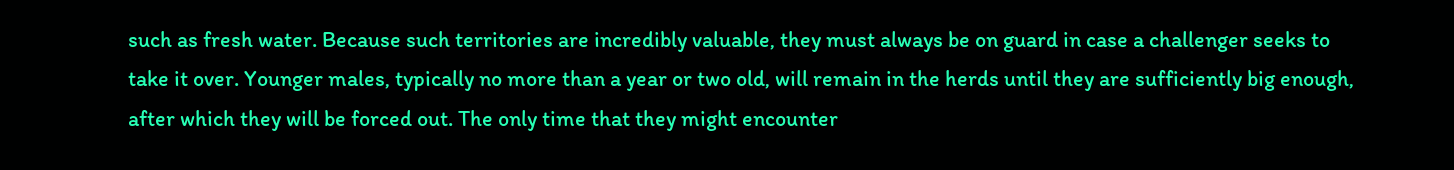such as fresh water. Because such territories are incredibly valuable, they must always be on guard in case a challenger seeks to take it over. Younger males, typically no more than a year or two old, will remain in the herds until they are sufficiently big enough, after which they will be forced out. The only time that they might encounter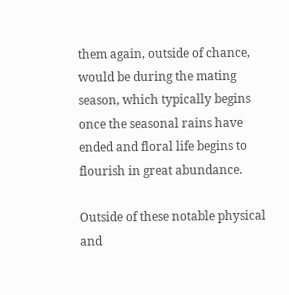them again, outside of chance, would be during the mating season, which typically begins once the seasonal rains have ended and floral life begins to flourish in great abundance.

Outside of these notable physical and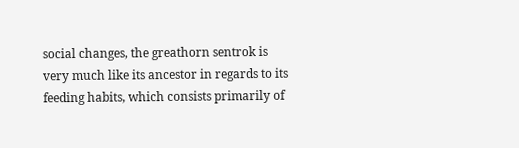social changes, the greathorn sentrok is very much like its ancestor in regards to its feeding habits, which consists primarily of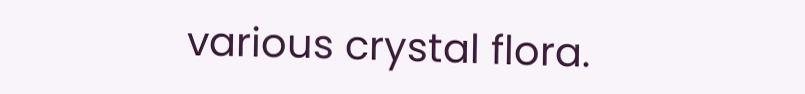various crystal flora.